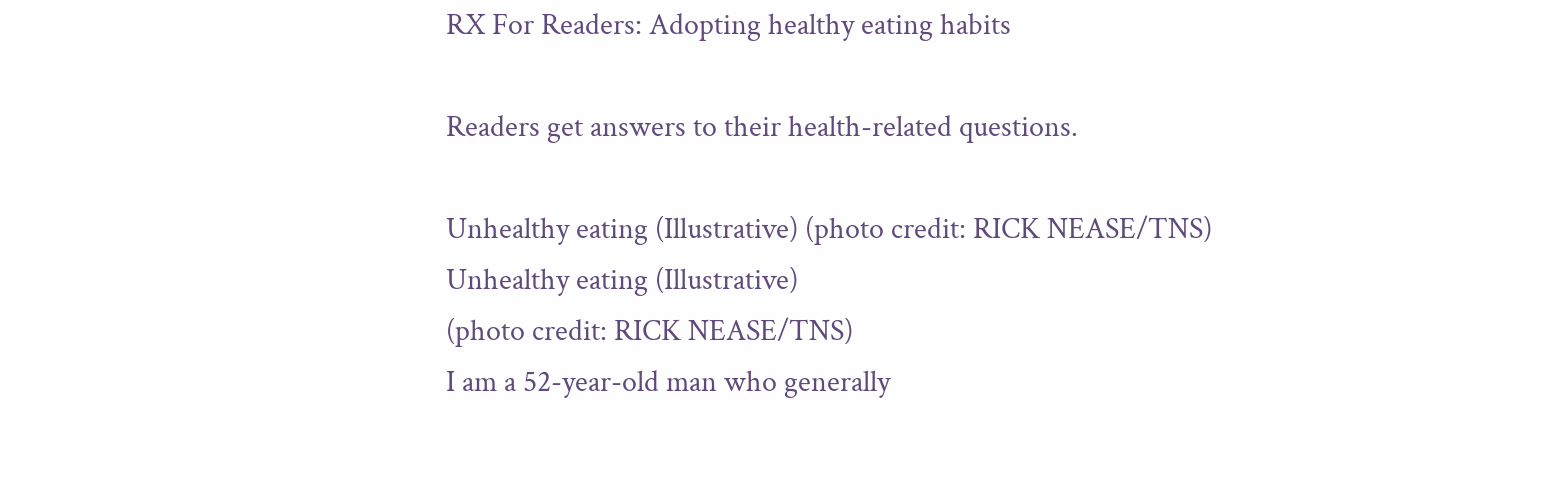RX For Readers: Adopting healthy eating habits

Readers get answers to their health-related questions.

Unhealthy eating (Illustrative) (photo credit: RICK NEASE/TNS)
Unhealthy eating (Illustrative)
(photo credit: RICK NEASE/TNS)
I am a 52-year-old man who generally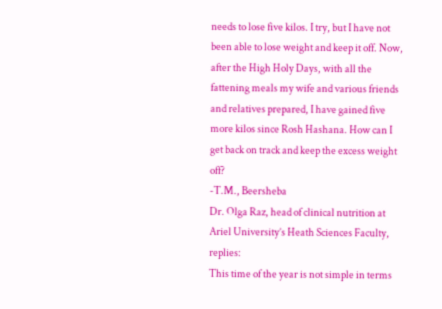needs to lose five kilos. I try, but I have not been able to lose weight and keep it off. Now, after the High Holy Days, with all the fattening meals my wife and various friends and relatives prepared, I have gained five more kilos since Rosh Hashana. How can I get back on track and keep the excess weight off?
-T.M., Beersheba
Dr. Olga Raz, head of clinical nutrition at Ariel University’s Heath Sciences Faculty, replies:
This time of the year is not simple in terms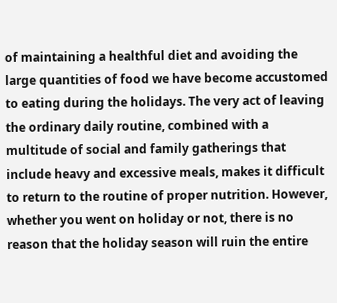of maintaining a healthful diet and avoiding the large quantities of food we have become accustomed to eating during the holidays. The very act of leaving the ordinary daily routine, combined with a multitude of social and family gatherings that include heavy and excessive meals, makes it difficult to return to the routine of proper nutrition. However, whether you went on holiday or not, there is no reason that the holiday season will ruin the entire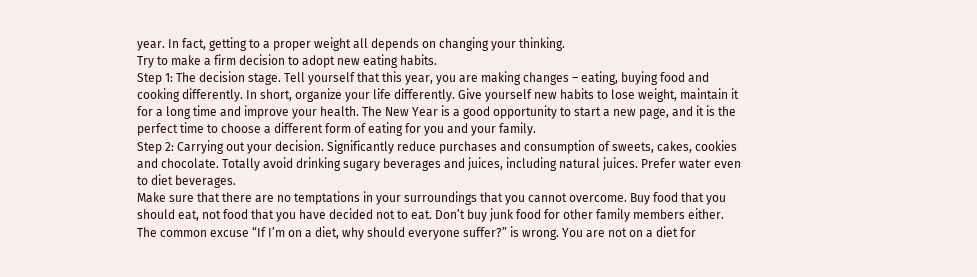year. In fact, getting to a proper weight all depends on changing your thinking.
Try to make a firm decision to adopt new eating habits.
Step 1: The decision stage. Tell yourself that this year, you are making changes – eating, buying food and cooking differently. In short, organize your life differently. Give yourself new habits to lose weight, maintain it for a long time and improve your health. The New Year is a good opportunity to start a new page, and it is the perfect time to choose a different form of eating for you and your family.
Step 2: Carrying out your decision. Significantly reduce purchases and consumption of sweets, cakes, cookies and chocolate. Totally avoid drinking sugary beverages and juices, including natural juices. Prefer water even to diet beverages.
Make sure that there are no temptations in your surroundings that you cannot overcome. Buy food that you should eat, not food that you have decided not to eat. Don’t buy junk food for other family members either. The common excuse “If I’m on a diet, why should everyone suffer?” is wrong. You are not on a diet for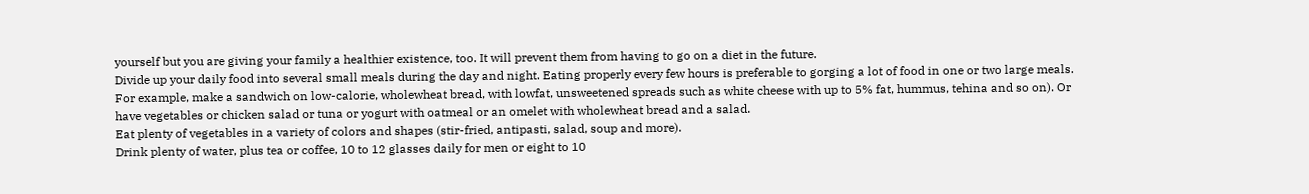yourself but you are giving your family a healthier existence, too. It will prevent them from having to go on a diet in the future.
Divide up your daily food into several small meals during the day and night. Eating properly every few hours is preferable to gorging a lot of food in one or two large meals.
For example, make a sandwich on low-calorie, wholewheat bread, with lowfat, unsweetened spreads such as white cheese with up to 5% fat, hummus, tehina and so on). Or have vegetables or chicken salad or tuna or yogurt with oatmeal or an omelet with wholewheat bread and a salad.
Eat plenty of vegetables in a variety of colors and shapes (stir-fried, antipasti, salad, soup and more).
Drink plenty of water, plus tea or coffee, 10 to 12 glasses daily for men or eight to 10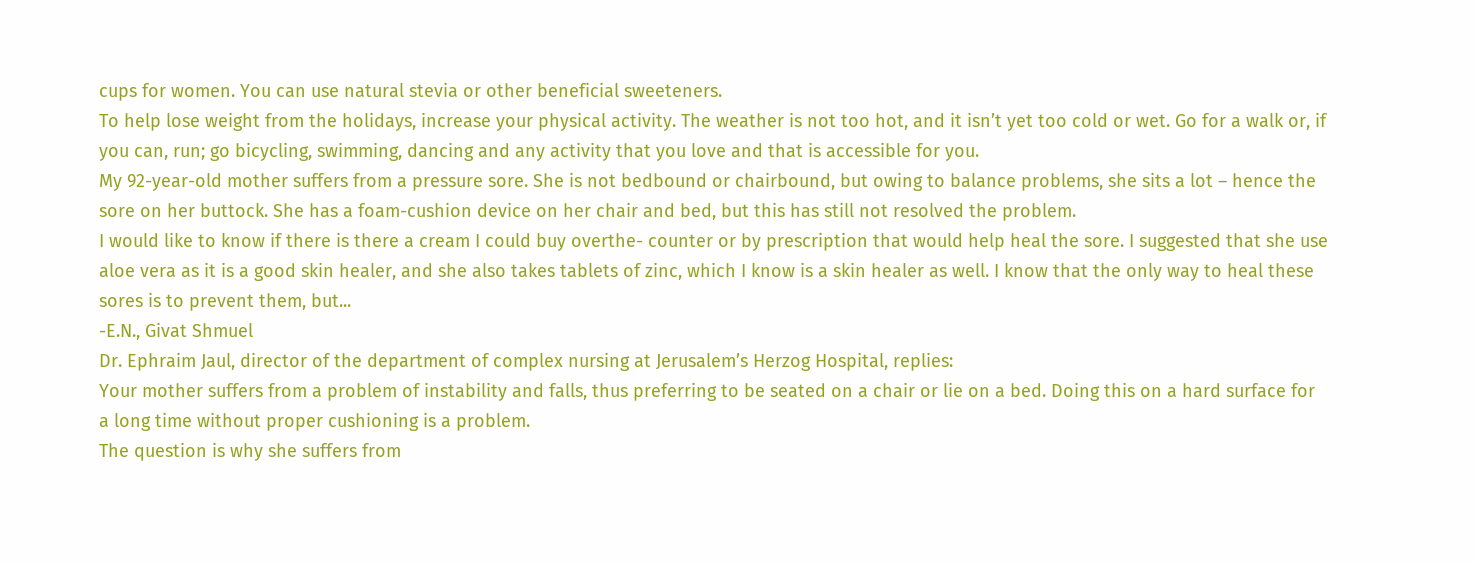cups for women. You can use natural stevia or other beneficial sweeteners.
To help lose weight from the holidays, increase your physical activity. The weather is not too hot, and it isn’t yet too cold or wet. Go for a walk or, if you can, run; go bicycling, swimming, dancing and any activity that you love and that is accessible for you.
My 92-year-old mother suffers from a pressure sore. She is not bedbound or chairbound, but owing to balance problems, she sits a lot – hence the sore on her buttock. She has a foam-cushion device on her chair and bed, but this has still not resolved the problem.
I would like to know if there is there a cream I could buy overthe- counter or by prescription that would help heal the sore. I suggested that she use aloe vera as it is a good skin healer, and she also takes tablets of zinc, which I know is a skin healer as well. I know that the only way to heal these sores is to prevent them, but...
-E.N., Givat Shmuel
Dr. Ephraim Jaul, director of the department of complex nursing at Jerusalem’s Herzog Hospital, replies:
Your mother suffers from a problem of instability and falls, thus preferring to be seated on a chair or lie on a bed. Doing this on a hard surface for a long time without proper cushioning is a problem.
The question is why she suffers from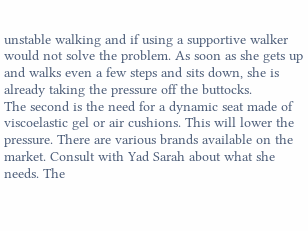unstable walking and if using a supportive walker would not solve the problem. As soon as she gets up and walks even a few steps and sits down, she is already taking the pressure off the buttocks.
The second is the need for a dynamic seat made of viscoelastic gel or air cushions. This will lower the pressure. There are various brands available on the market. Consult with Yad Sarah about what she needs. The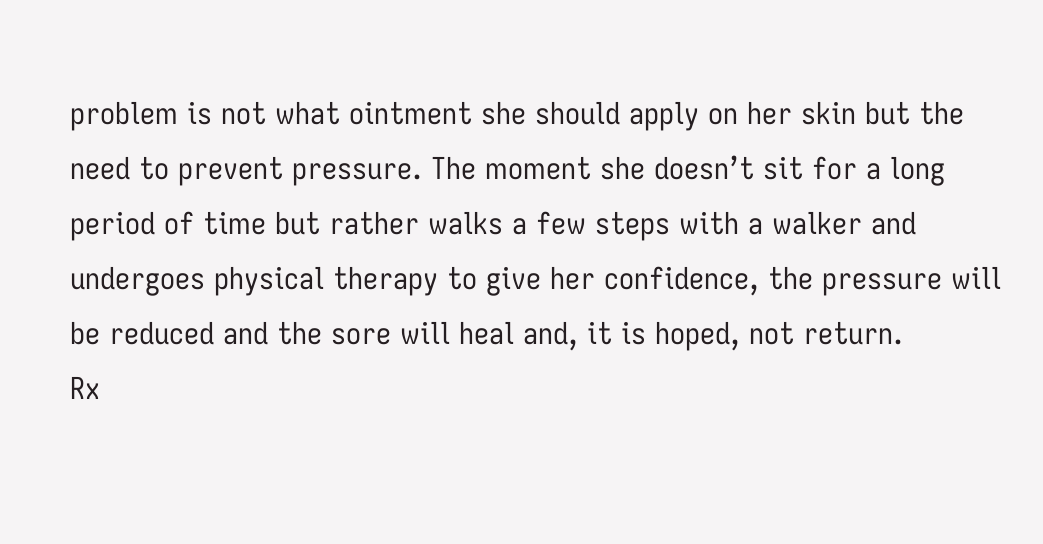problem is not what ointment she should apply on her skin but the need to prevent pressure. The moment she doesn’t sit for a long period of time but rather walks a few steps with a walker and undergoes physical therapy to give her confidence, the pressure will be reduced and the sore will heal and, it is hoped, not return.
Rx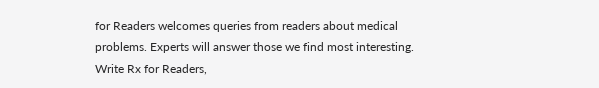for Readers welcomes queries from readers about medical problems. Experts will answer those we find most interesting. Write Rx for Readers,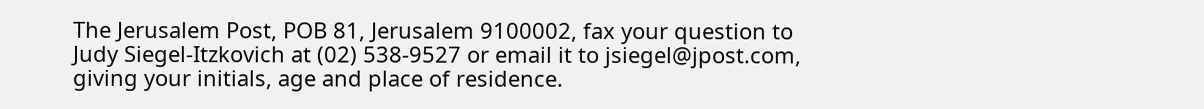The Jerusalem Post, POB 81, Jerusalem 9100002, fax your question to Judy Siegel-Itzkovich at (02) 538-9527 or email it to jsiegel@jpost.com, giving your initials, age and place of residence.